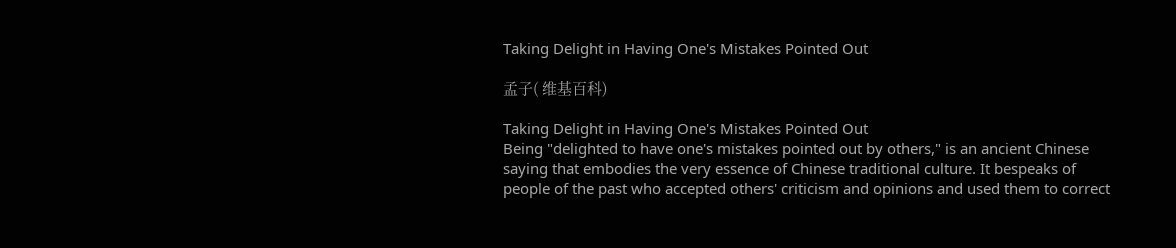Taking Delight in Having One's Mistakes Pointed Out

孟子( 维基百科)

Taking Delight in Having One's Mistakes Pointed Out
Being "delighted to have one's mistakes pointed out by others," is an ancient Chinese saying that embodies the very essence of Chinese traditional culture. It bespeaks of people of the past who accepted others' criticism and opinions and used them to correct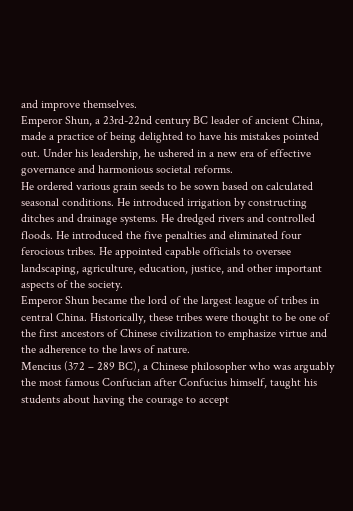and improve themselves.
Emperor Shun, a 23rd-22nd century BC leader of ancient China, made a practice of being delighted to have his mistakes pointed out. Under his leadership, he ushered in a new era of effective governance and harmonious societal reforms.
He ordered various grain seeds to be sown based on calculated seasonal conditions. He introduced irrigation by constructing ditches and drainage systems. He dredged rivers and controlled floods. He introduced the five penalties and eliminated four ferocious tribes. He appointed capable officials to oversee landscaping, agriculture, education, justice, and other important aspects of the society.
Emperor Shun became the lord of the largest league of tribes in central China. Historically, these tribes were thought to be one of the first ancestors of Chinese civilization to emphasize virtue and the adherence to the laws of nature.
Mencius (372 – 289 BC), a Chinese philosopher who was arguably the most famous Confucian after Confucius himself, taught his students about having the courage to accept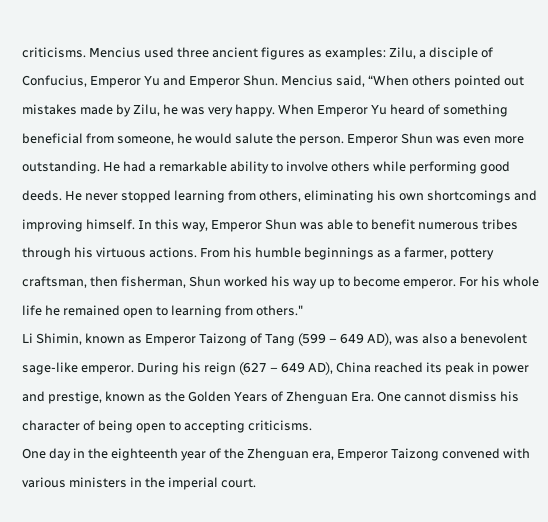criticisms. Mencius used three ancient figures as examples: Zilu, a disciple of Confucius, Emperor Yu and Emperor Shun. Mencius said, “When others pointed out mistakes made by Zilu, he was very happy. When Emperor Yu heard of something beneficial from someone, he would salute the person. Emperor Shun was even more outstanding. He had a remarkable ability to involve others while performing good deeds. He never stopped learning from others, eliminating his own shortcomings and improving himself. In this way, Emperor Shun was able to benefit numerous tribes through his virtuous actions. From his humble beginnings as a farmer, pottery craftsman, then fisherman, Shun worked his way up to become emperor. For his whole life he remained open to learning from others."
Li Shimin, known as Emperor Taizong of Tang (599 – 649 AD), was also a benevolent sage-like emperor. During his reign (627 – 649 AD), China reached its peak in power and prestige, known as the Golden Years of Zhenguan Era. One cannot dismiss his character of being open to accepting criticisms.
One day in the eighteenth year of the Zhenguan era, Emperor Taizong convened with various ministers in the imperial court.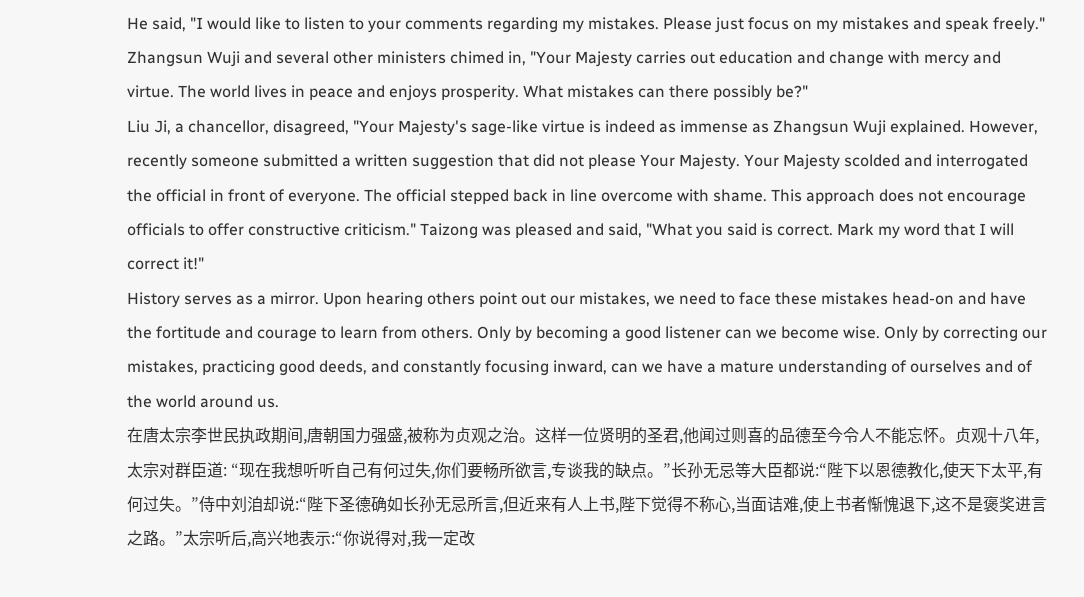He said, "I would like to listen to your comments regarding my mistakes. Please just focus on my mistakes and speak freely."
Zhangsun Wuji and several other ministers chimed in, "Your Majesty carries out education and change with mercy and virtue. The world lives in peace and enjoys prosperity. What mistakes can there possibly be?"
Liu Ji, a chancellor, disagreed, "Your Majesty's sage-like virtue is indeed as immense as Zhangsun Wuji explained. However, recently someone submitted a written suggestion that did not please Your Majesty. Your Majesty scolded and interrogated the official in front of everyone. The official stepped back in line overcome with shame. This approach does not encourage officials to offer constructive criticism." Taizong was pleased and said, "What you said is correct. Mark my word that I will correct it!"
History serves as a mirror. Upon hearing others point out our mistakes, we need to face these mistakes head-on and have the fortitude and courage to learn from others. Only by becoming a good listener can we become wise. Only by correcting our mistakes, practicing good deeds, and constantly focusing inward, can we have a mature understanding of ourselves and of the world around us.
在唐太宗李世民执政期间,唐朝国力强盛,被称为贞观之治。这样一位贤明的圣君,他闻过则喜的品德至今令人不能忘怀。贞观十八年,太宗对群臣道: “现在我想听听自己有何过失,你们要畅所欲言,专谈我的缺点。”长孙无忌等大臣都说:“陛下以恩德教化,使天下太平,有何过失。”侍中刘洎却说:“陛下圣德确如长孙无忌所言,但近来有人上书,陛下觉得不称心,当面诘难,使上书者惭愧退下,这不是褒奖进言之路。”太宗听后,高兴地表示:“你说得对,我一定改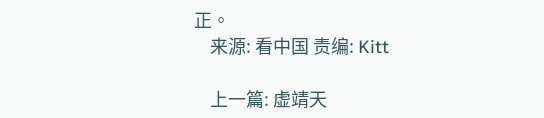正。
    来源: 看中国 责编: Kitt

    上一篇: 虚靖天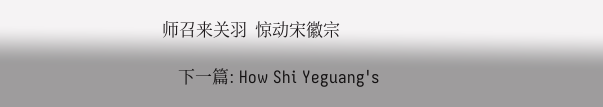师召来关羽  惊动宋徽宗

    下一篇: How Shi Yeguang's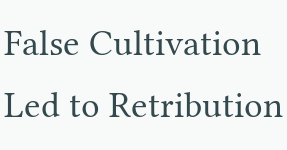False Cultivation Led to Retribution